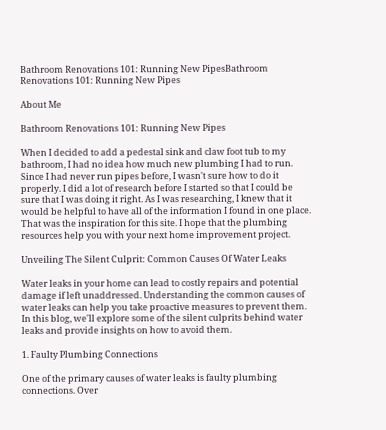Bathroom Renovations 101: Running New PipesBathroom Renovations 101: Running New Pipes

About Me

Bathroom Renovations 101: Running New Pipes

When I decided to add a pedestal sink and claw foot tub to my bathroom, I had no idea how much new plumbing I had to run. Since I had never run pipes before, I wasn't sure how to do it properly. I did a lot of research before I started so that I could be sure that I was doing it right. As I was researching, I knew that it would be helpful to have all of the information I found in one place. That was the inspiration for this site. I hope that the plumbing resources help you with your next home improvement project.

Unveiling The Silent Culprit: Common Causes Of Water Leaks

Water leaks in your home can lead to costly repairs and potential damage if left unaddressed. Understanding the common causes of water leaks can help you take proactive measures to prevent them. In this blog, we'll explore some of the silent culprits behind water leaks and provide insights on how to avoid them.

1. Faulty Plumbing Connections

One of the primary causes of water leaks is faulty plumbing connections. Over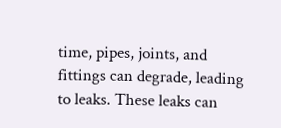time, pipes, joints, and fittings can degrade, leading to leaks. These leaks can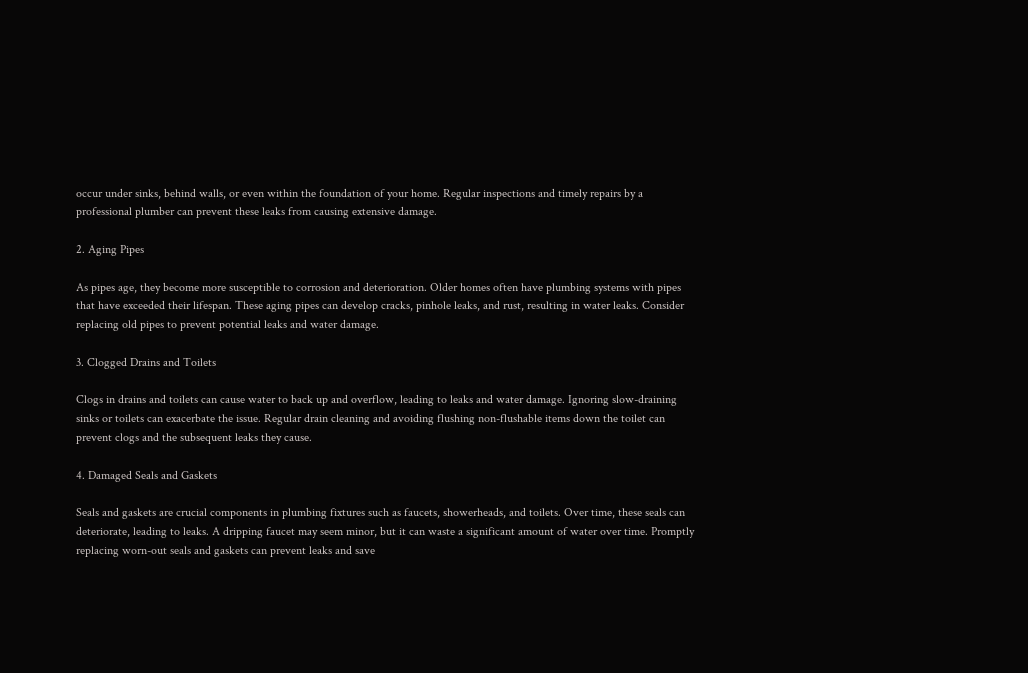occur under sinks, behind walls, or even within the foundation of your home. Regular inspections and timely repairs by a professional plumber can prevent these leaks from causing extensive damage.

2. Aging Pipes

As pipes age, they become more susceptible to corrosion and deterioration. Older homes often have plumbing systems with pipes that have exceeded their lifespan. These aging pipes can develop cracks, pinhole leaks, and rust, resulting in water leaks. Consider replacing old pipes to prevent potential leaks and water damage.

3. Clogged Drains and Toilets

Clogs in drains and toilets can cause water to back up and overflow, leading to leaks and water damage. Ignoring slow-draining sinks or toilets can exacerbate the issue. Regular drain cleaning and avoiding flushing non-flushable items down the toilet can prevent clogs and the subsequent leaks they cause.

4. Damaged Seals and Gaskets

Seals and gaskets are crucial components in plumbing fixtures such as faucets, showerheads, and toilets. Over time, these seals can deteriorate, leading to leaks. A dripping faucet may seem minor, but it can waste a significant amount of water over time. Promptly replacing worn-out seals and gaskets can prevent leaks and save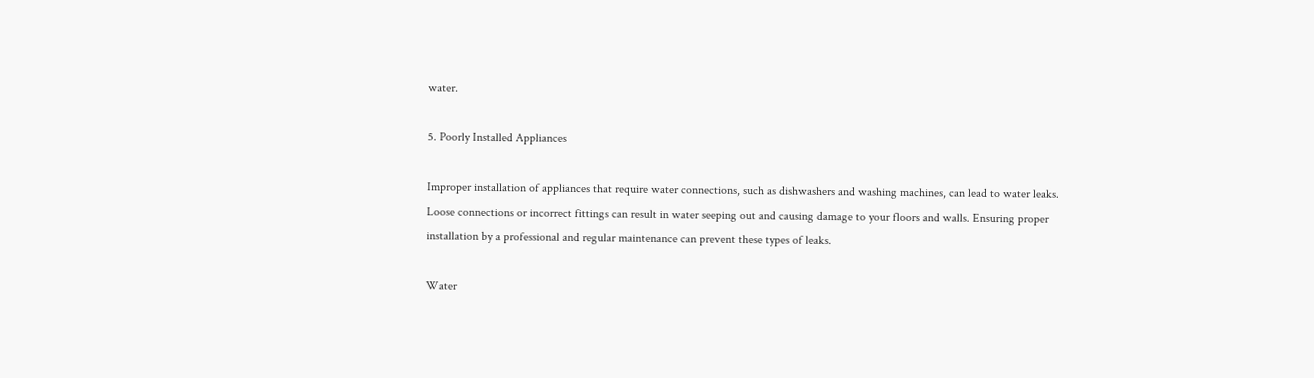water.

5. Poorly Installed Appliances

Improper installation of appliances that require water connections, such as dishwashers and washing machines, can lead to water leaks. Loose connections or incorrect fittings can result in water seeping out and causing damage to your floors and walls. Ensuring proper installation by a professional and regular maintenance can prevent these types of leaks.

Water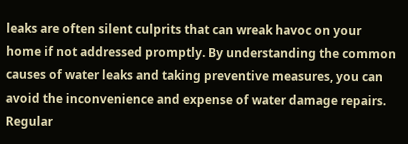leaks are often silent culprits that can wreak havoc on your home if not addressed promptly. By understanding the common causes of water leaks and taking preventive measures, you can avoid the inconvenience and expense of water damage repairs. Regular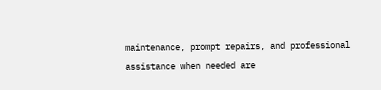maintenance, prompt repairs, and professional assistance when needed are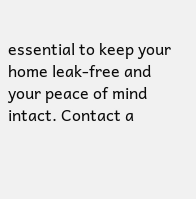essential to keep your home leak-free and your peace of mind intact. Contact a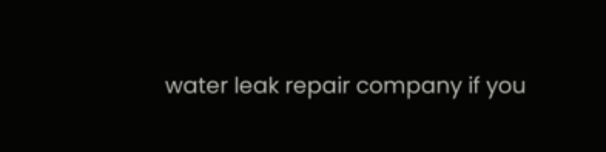water leak repair company if you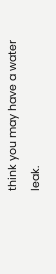think you may have a water leak.